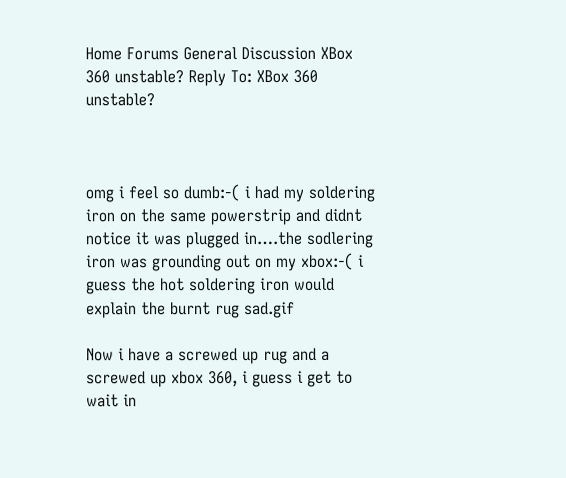Home Forums General Discussion XBox 360 unstable? Reply To: XBox 360 unstable?



omg i feel so dumb:-( i had my soldering iron on the same powerstrip and didnt notice it was plugged in….the sodlering iron was grounding out on my xbox:-( i guess the hot soldering iron would explain the burnt rug sad.gif

Now i have a screwed up rug and a screwed up xbox 360, i guess i get to wait in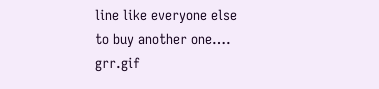line like everyone else to buy another one…. grr.gif